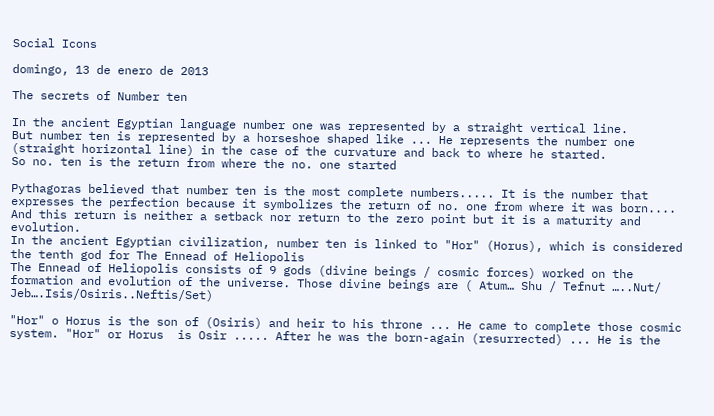Social Icons

domingo, 13 de enero de 2013

The secrets of Number ten

In the ancient Egyptian language number one was represented by a straight vertical line.
But number ten is represented by a horseshoe shaped like ... He represents the number one (straight horizontal line) in the case of the curvature and back to where he started.
So no. ten is the return from where the no. one started

Pythagoras believed that number ten is the most complete numbers..... It is the number that expresses the perfection because it symbolizes the return of no. one from where it was born.... And this return is neither a setback nor return to the zero point but it is a maturity and evolution.
In the ancient Egyptian civilization, number ten is linked to "Hor" (Horus), which is considered the tenth god for The Ennead of Heliopolis
The Ennead of Heliopolis consists of 9 gods (divine beings / cosmic forces) worked on the formation and evolution of the universe. Those divine beings are ( Atum… Shu / Tefnut …..Nut/ Jeb….Isis/Osiris..Neftis/Set)

"Hor" o Horus is the son of (Osiris) and heir to his throne ... He came to complete those cosmic system. "Hor" or Horus  is Osir ..... After he was the born-again (resurrected) ... He is the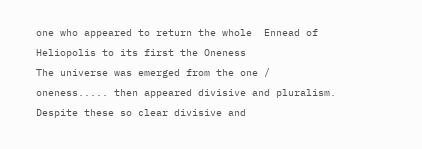one who appeared to return the whole  Ennead of Heliopolis to its first the Oneness
The universe was emerged from the one / oneness..... then appeared divisive and pluralism.  Despite these so clear divisive and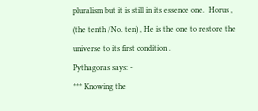pluralism but it is still in its essence one.  Horus , (the tenth /No. ten) , He is the one to restore the universe to its first condition .
Pythagoras says: -
*** Knowing the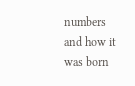numbers and how it was born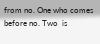from no. One who comes before no. Two  is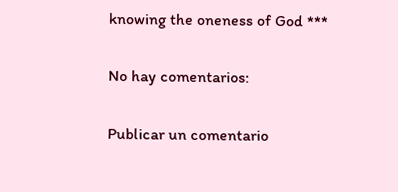knowing the oneness of God ***

No hay comentarios:

Publicar un comentario